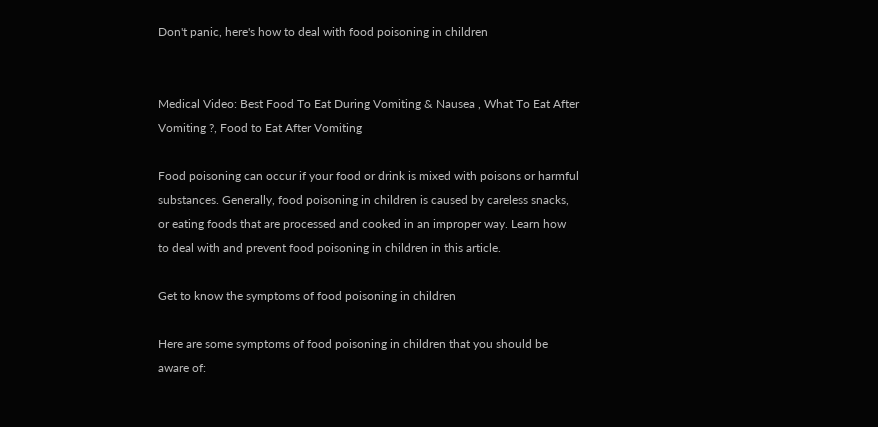Don't panic, here's how to deal with food poisoning in children


Medical Video: Best Food To Eat During Vomiting & Nausea , What To Eat After Vomiting ?, Food to Eat After Vomiting

Food poisoning can occur if your food or drink is mixed with poisons or harmful substances. Generally, food poisoning in children is caused by careless snacks, or eating foods that are processed and cooked in an improper way. Learn how to deal with and prevent food poisoning in children in this article.

Get to know the symptoms of food poisoning in children

Here are some symptoms of food poisoning in children that you should be aware of: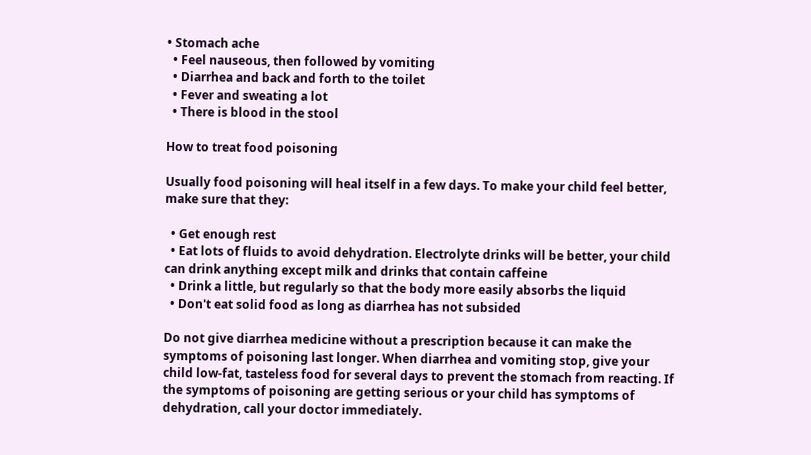• Stomach ache
  • Feel nauseous, then followed by vomiting
  • Diarrhea and back and forth to the toilet
  • Fever and sweating a lot
  • There is blood in the stool

How to treat food poisoning

Usually food poisoning will heal itself in a few days. To make your child feel better, make sure that they:

  • Get enough rest
  • Eat lots of fluids to avoid dehydration. Electrolyte drinks will be better, your child can drink anything except milk and drinks that contain caffeine
  • Drink a little, but regularly so that the body more easily absorbs the liquid
  • Don't eat solid food as long as diarrhea has not subsided

Do not give diarrhea medicine without a prescription because it can make the symptoms of poisoning last longer. When diarrhea and vomiting stop, give your child low-fat, tasteless food for several days to prevent the stomach from reacting. If the symptoms of poisoning are getting serious or your child has symptoms of dehydration, call your doctor immediately.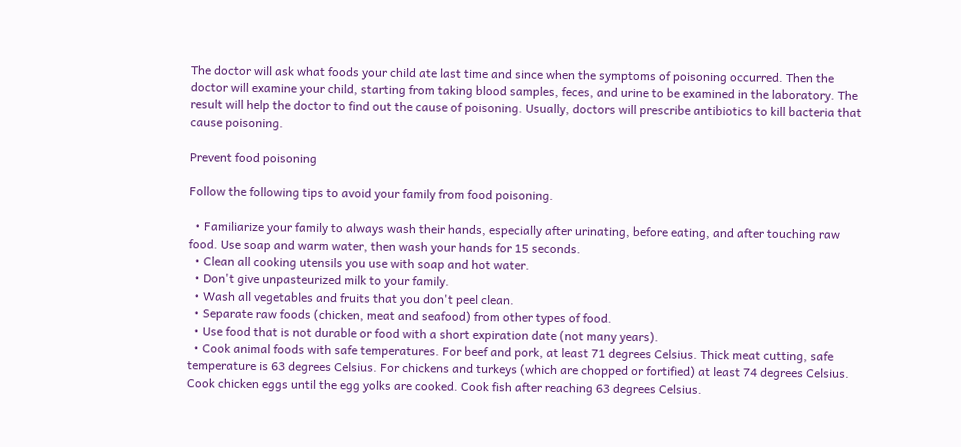The doctor will ask what foods your child ate last time and since when the symptoms of poisoning occurred. Then the doctor will examine your child, starting from taking blood samples, feces, and urine to be examined in the laboratory. The result will help the doctor to find out the cause of poisoning. Usually, doctors will prescribe antibiotics to kill bacteria that cause poisoning.

Prevent food poisoning

Follow the following tips to avoid your family from food poisoning.

  • Familiarize your family to always wash their hands, especially after urinating, before eating, and after touching raw food. Use soap and warm water, then wash your hands for 15 seconds.
  • Clean all cooking utensils you use with soap and hot water.
  • Don't give unpasteurized milk to your family.
  • Wash all vegetables and fruits that you don't peel clean.
  • Separate raw foods (chicken, meat and seafood) from other types of food.
  • Use food that is not durable or food with a short expiration date (not many years).
  • Cook animal foods with safe temperatures. For beef and pork, at least 71 degrees Celsius. Thick meat cutting, safe temperature is 63 degrees Celsius. For chickens and turkeys (which are chopped or fortified) at least 74 degrees Celsius. Cook chicken eggs until the egg yolks are cooked. Cook fish after reaching 63 degrees Celsius.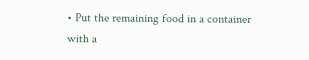• Put the remaining food in a container with a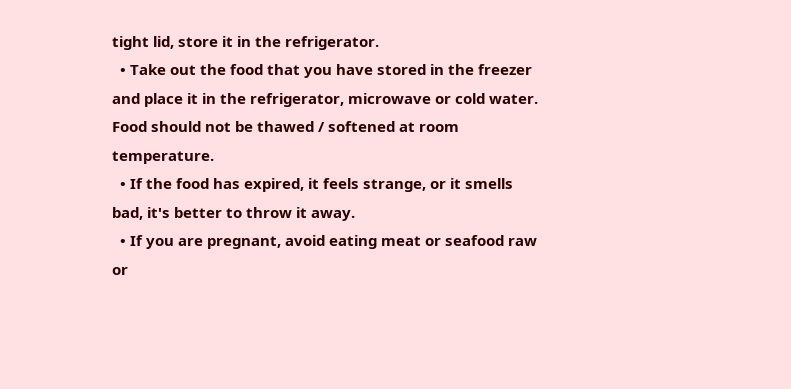tight lid, store it in the refrigerator.
  • Take out the food that you have stored in the freezer and place it in the refrigerator, microwave or cold water. Food should not be thawed / softened at room temperature.
  • If the food has expired, it feels strange, or it smells bad, it's better to throw it away.
  • If you are pregnant, avoid eating meat or seafood raw or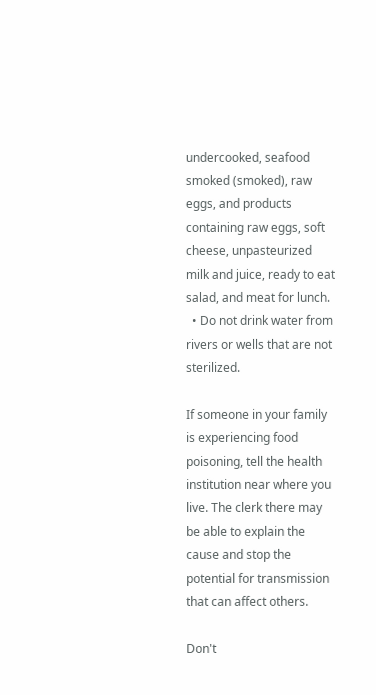undercooked, seafood smoked (smoked), raw eggs, and products containing raw eggs, soft cheese, unpasteurized milk and juice, ready to eat salad, and meat for lunch.
  • Do not drink water from rivers or wells that are not sterilized.

If someone in your family is experiencing food poisoning, tell the health institution near where you live. The clerk there may be able to explain the cause and stop the potential for transmission that can affect others.

Don't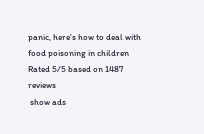panic, here's how to deal with food poisoning in children
Rated 5/5 based on 1487 reviews
 show ads